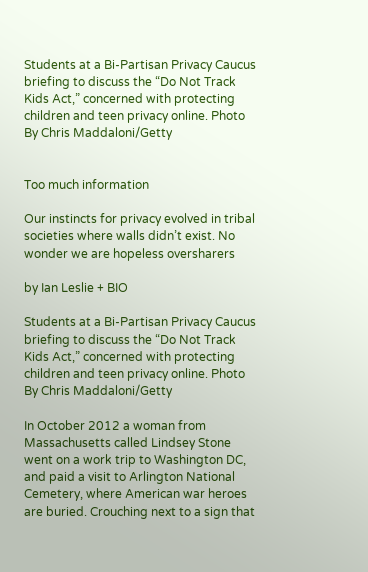Students at a Bi-Partisan Privacy Caucus briefing to discuss the “Do Not Track Kids Act,” concerned with protecting children and teen privacy online. Photo By Chris Maddaloni/Getty


Too much information

Our instincts for privacy evolved in tribal societies where walls didn’t exist. No wonder we are hopeless oversharers

by Ian Leslie + BIO

Students at a Bi-Partisan Privacy Caucus briefing to discuss the “Do Not Track Kids Act,” concerned with protecting children and teen privacy online. Photo By Chris Maddaloni/Getty

In October 2012 a woman from Massachusetts called Lindsey Stone went on a work trip to Washington DC, and paid a visit to Arlington National Cemetery, where American war heroes are buried. Crouching next to a sign that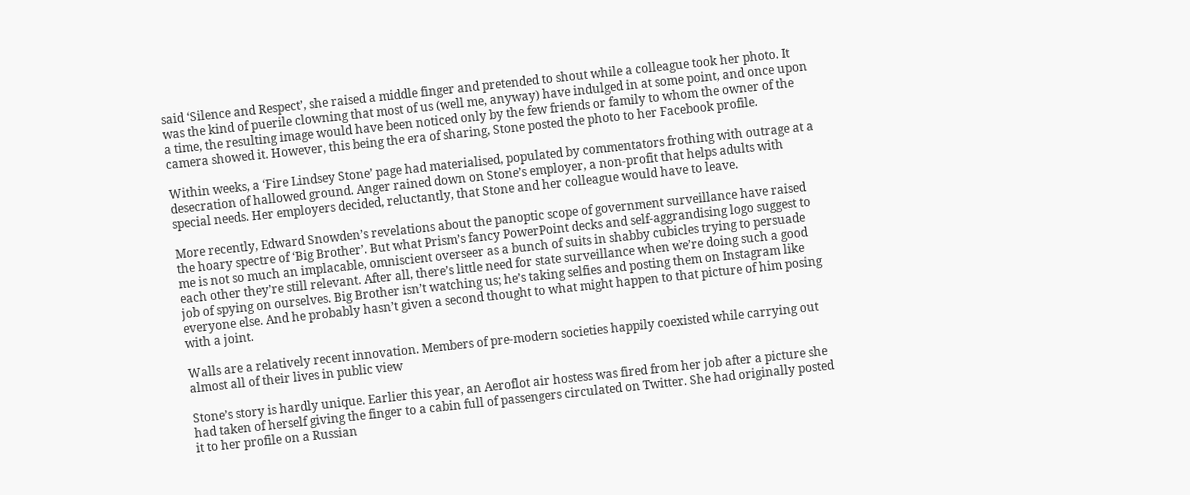said ‘Silence and Respect’, she raised a middle finger and pretended to shout while a colleague took her photo. It was the kind of puerile clowning that most of us (well me, anyway) have indulged in at some point, and once upon a time, the resulting image would have been noticed only by the few friends or family to whom the owner of the camera showed it. However, this being the era of sharing, Stone posted the photo to her Facebook profile.

Within weeks, a ‘Fire Lindsey Stone’ page had materialised, populated by commentators frothing with outrage at a desecration of hallowed ground. Anger rained down on Stone’s employer, a non-profit that helps adults with special needs. Her employers decided, reluctantly, that Stone and her colleague would have to leave.

More recently, Edward Snowden’s revelations about the panoptic scope of government surveillance have raised the hoary spectre of ‘Big Brother’. But what Prism’s fancy PowerPoint decks and self-aggrandising logo suggest to me is not so much an implacable, omniscient overseer as a bunch of suits in shabby cubicles trying to persuade each other they’re still relevant. After all, there’s little need for state surveillance when we’re doing such a good job of spying on ourselves. Big Brother isn’t watching us; he’s taking selfies and posting them on Instagram like everyone else. And he probably hasn’t given a second thought to what might happen to that picture of him posing with a joint.

Walls are a relatively recent innovation. Members of pre-modern societies happily coexisted while carrying out almost all of their lives in public view

Stone’s story is hardly unique. Earlier this year, an Aeroflot air hostess was fired from her job after a picture she had taken of herself giving the finger to a cabin full of passengers circulated on Twitter. She had originally posted it to her profile on a Russian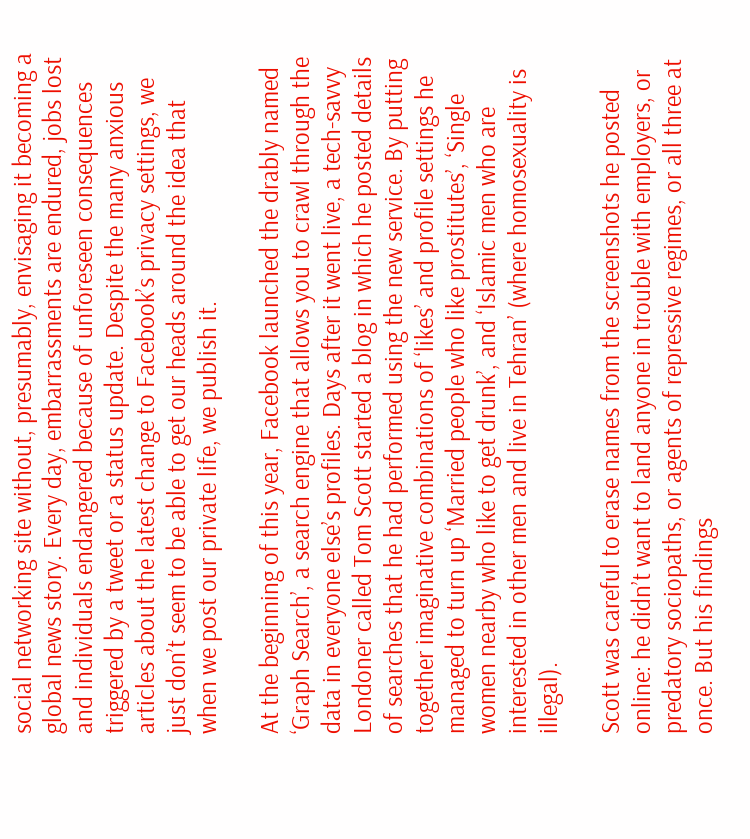social networking site without, presumably, envisaging it becoming a global news story. Every day, embarrassments are endured, jobs lost and individuals endangered because of unforeseen consequences triggered by a tweet or a status update. Despite the many anxious articles about the latest change to Facebook’s privacy settings, we just don’t seem to be able to get our heads around the idea that when we post our private life, we publish it.

At the beginning of this year, Facebook launched the drably named ‘Graph Search’, a search engine that allows you to crawl through the data in everyone else’s profiles. Days after it went live, a tech-savvy Londoner called Tom Scott started a blog in which he posted details of searches that he had performed using the new service. By putting together imaginative combinations of ‘likes’ and profile settings he managed to turn up ‘Married people who like prostitutes’, ‘Single women nearby who like to get drunk’, and ‘Islamic men who are interested in other men and live in Tehran’ (where homosexuality is illegal).

Scott was careful to erase names from the screenshots he posted online: he didn’t want to land anyone in trouble with employers, or predatory sociopaths, or agents of repressive regimes, or all three at once. But his findings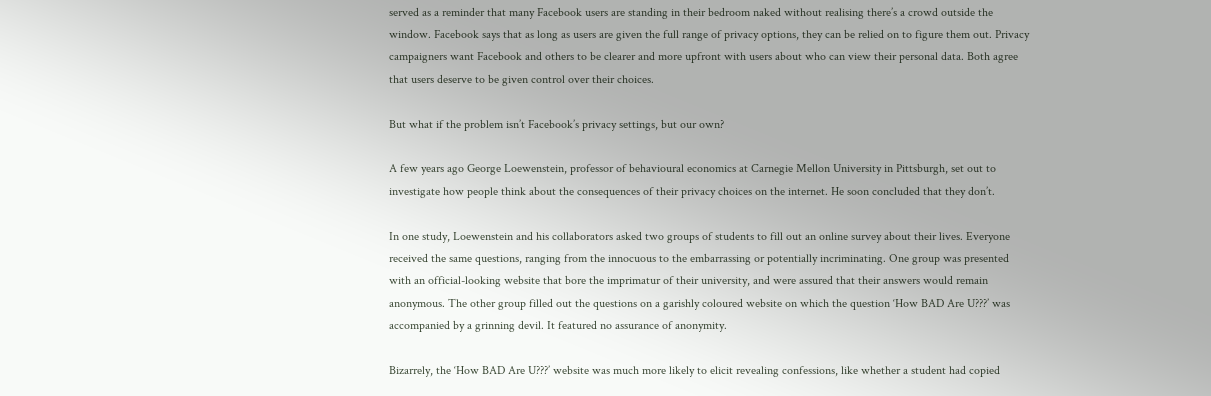served as a reminder that many Facebook users are standing in their bedroom naked without realising there’s a crowd outside the window. Facebook says that as long as users are given the full range of privacy options, they can be relied on to figure them out. Privacy campaigners want Facebook and others to be clearer and more upfront with users about who can view their personal data. Both agree that users deserve to be given control over their choices.

But what if the problem isn’t Facebook’s privacy settings, but our own?

A few years ago George Loewenstein, professor of behavioural economics at Carnegie Mellon University in Pittsburgh, set out to investigate how people think about the consequences of their privacy choices on the internet. He soon concluded that they don’t.

In one study, Loewenstein and his collaborators asked two groups of students to fill out an online survey about their lives. Everyone received the same questions, ranging from the innocuous to the embarrassing or potentially incriminating. One group was presented with an official-looking website that bore the imprimatur of their university, and were assured that their answers would remain anonymous. The other group filled out the questions on a garishly coloured website on which the question ‘How BAD Are U???’ was accompanied by a grinning devil. It featured no assurance of anonymity.

Bizarrely, the ‘How BAD Are U???’ website was much more likely to elicit revealing confessions, like whether a student had copied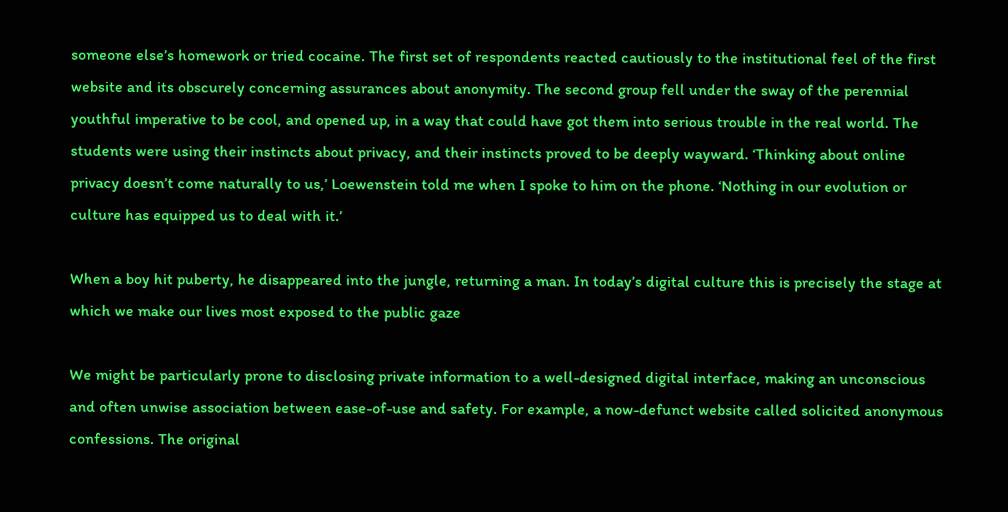someone else’s homework or tried cocaine. The first set of respondents reacted cautiously to the institutional feel of the first website and its obscurely concerning assurances about anonymity. The second group fell under the sway of the perennial youthful imperative to be cool, and opened up, in a way that could have got them into serious trouble in the real world. The students were using their instincts about privacy, and their instincts proved to be deeply wayward. ‘Thinking about online privacy doesn’t come naturally to us,’ Loewenstein told me when I spoke to him on the phone. ‘Nothing in our evolution or culture has equipped us to deal with it.’

When a boy hit puberty, he disappeared into the jungle, returning a man. In today’s digital culture this is precisely the stage at which we make our lives most exposed to the public gaze

We might be particularly prone to disclosing private information to a well-designed digital interface, making an unconscious and often unwise association between ease-of-use and safety. For example, a now-defunct website called solicited anonymous confessions. The original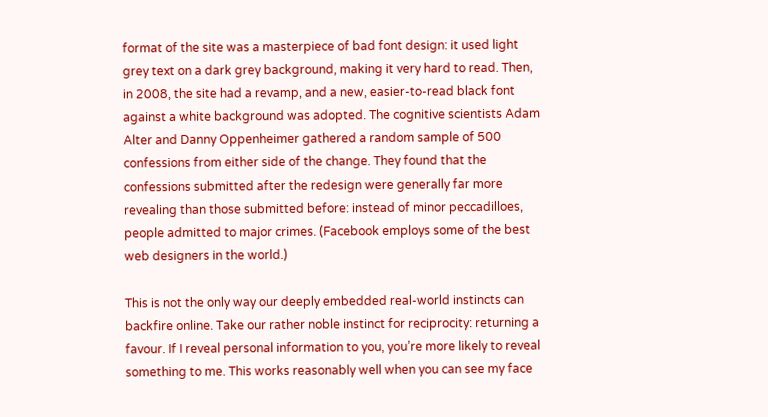format of the site was a masterpiece of bad font design: it used light grey text on a dark grey background, making it very hard to read. Then, in 2008, the site had a revamp, and a new, easier-to-read black font against a white background was adopted. The cognitive scientists Adam Alter and Danny Oppenheimer gathered a random sample of 500 confessions from either side of the change. They found that the confessions submitted after the redesign were generally far more revealing than those submitted before: instead of minor peccadilloes, people admitted to major crimes. (Facebook employs some of the best web designers in the world.)

This is not the only way our deeply embedded real-world instincts can backfire online. Take our rather noble instinct for reciprocity: returning a favour. If I reveal personal information to you, you’re more likely to reveal something to me. This works reasonably well when you can see my face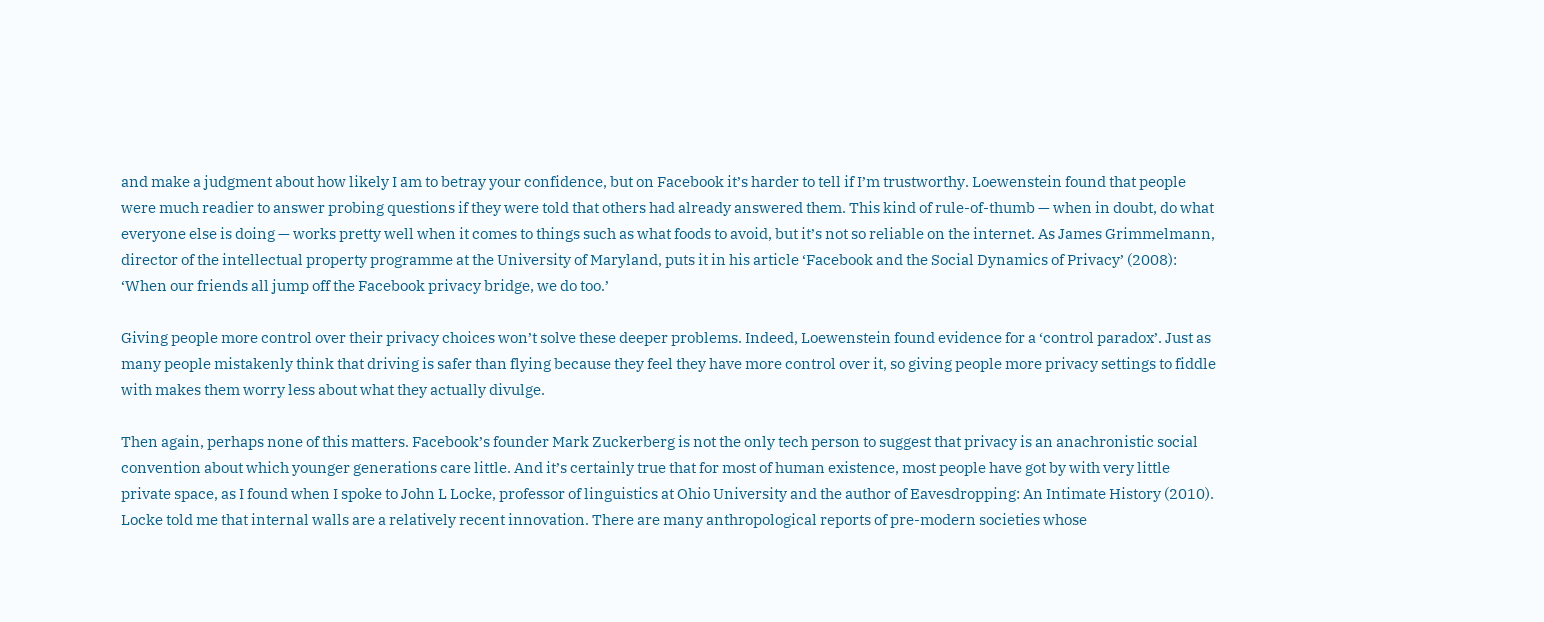and make a judgment about how likely I am to betray your confidence, but on Facebook it’s harder to tell if I’m trustworthy. Loewenstein found that people were much readier to answer probing questions if they were told that others had already answered them. This kind of rule-of-thumb — when in doubt, do what everyone else is doing — works pretty well when it comes to things such as what foods to avoid, but it’s not so reliable on the internet. As James Grimmelmann, director of the intellectual property programme at the University of Maryland, puts it in his article ‘Facebook and the Social Dynamics of Privacy’ (2008): ‘When our friends all jump off the Facebook privacy bridge, we do too.’

Giving people more control over their privacy choices won’t solve these deeper problems. Indeed, Loewenstein found evidence for a ‘control paradox’. Just as many people mistakenly think that driving is safer than flying because they feel they have more control over it, so giving people more privacy settings to fiddle with makes them worry less about what they actually divulge.

Then again, perhaps none of this matters. Facebook’s founder Mark Zuckerberg is not the only tech person to suggest that privacy is an anachronistic social convention about which younger generations care little. And it’s certainly true that for most of human existence, most people have got by with very little private space, as I found when I spoke to John L Locke, professor of linguistics at Ohio University and the author of Eavesdropping: An Intimate History (2010). Locke told me that internal walls are a relatively recent innovation. There are many anthropological reports of pre-modern societies whose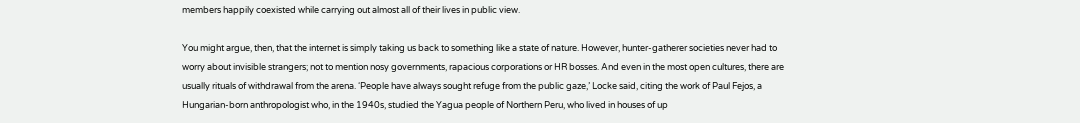members happily coexisted while carrying out almost all of their lives in public view.

You might argue, then, that the internet is simply taking us back to something like a state of nature. However, hunter-gatherer societies never had to worry about invisible strangers; not to mention nosy governments, rapacious corporations or HR bosses. And even in the most open cultures, there are usually rituals of withdrawal from the arena. ‘People have always sought refuge from the public gaze,’ Locke said, citing the work of Paul Fejos, a Hungarian-born anthropologist who, in the 1940s, studied the Yagua people of Northern Peru, who lived in houses of up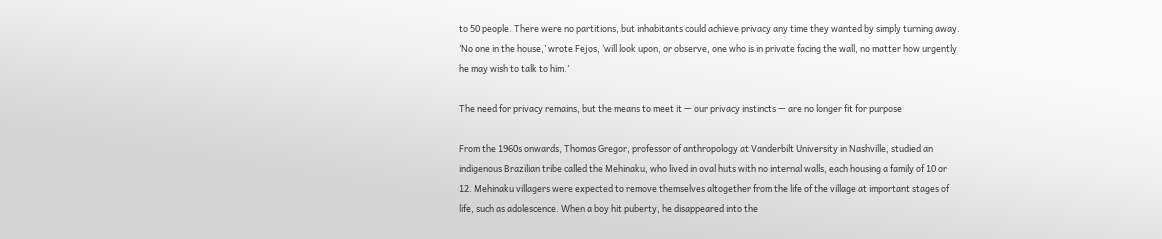to 50 people. There were no partitions, but inhabitants could achieve privacy any time they wanted by simply turning away. ‘No one in the house,’ wrote Fejos, ‘will look upon, or observe, one who is in private facing the wall, no matter how urgently he may wish to talk to him.’

The need for privacy remains, but the means to meet it — our privacy instincts — are no longer fit for purpose

From the 1960s onwards, Thomas Gregor, professor of anthropology at Vanderbilt University in Nashville, studied an indigenous Brazilian tribe called the Mehinaku, who lived in oval huts with no internal walls, each housing a family of 10 or 12. Mehinaku villagers were expected to remove themselves altogether from the life of the village at important stages of life, such as adolescence. When a boy hit puberty, he disappeared into the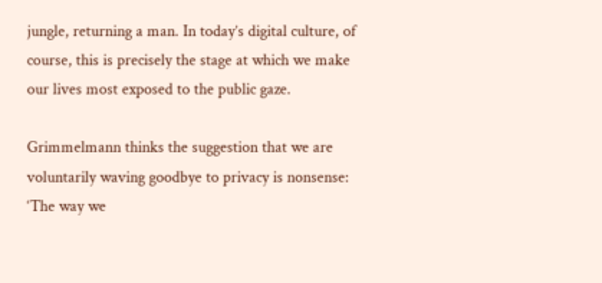jungle, returning a man. In today’s digital culture, of course, this is precisely the stage at which we make our lives most exposed to the public gaze.

Grimmelmann thinks the suggestion that we are voluntarily waving goodbye to privacy is nonsense: ‘The way we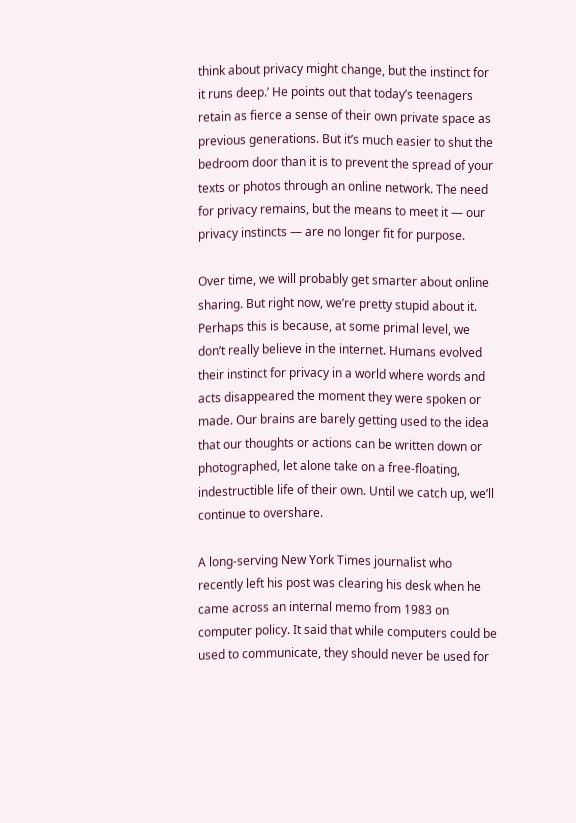think about privacy might change, but the instinct for it runs deep.’ He points out that today’s teenagers retain as fierce a sense of their own private space as previous generations. But it’s much easier to shut the bedroom door than it is to prevent the spread of your texts or photos through an online network. The need for privacy remains, but the means to meet it — our privacy instincts — are no longer fit for purpose.

Over time, we will probably get smarter about online sharing. But right now, we’re pretty stupid about it. Perhaps this is because, at some primal level, we don’t really believe in the internet. Humans evolved their instinct for privacy in a world where words and acts disappeared the moment they were spoken or made. Our brains are barely getting used to the idea that our thoughts or actions can be written down or photographed, let alone take on a free-floating, indestructible life of their own. Until we catch up, we’ll continue to overshare.

A long-serving New York Times journalist who recently left his post was clearing his desk when he came across an internal memo from 1983 on computer policy. It said that while computers could be used to communicate, they should never be used for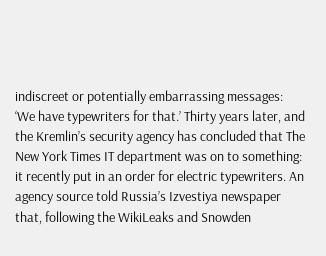indiscreet or potentially embarrassing messages: ‘We have typewriters for that.’ Thirty years later, and the Kremlin’s security agency has concluded that The New York Times IT department was on to something: it recently put in an order for electric typewriters. An agency source told Russia’s Izvestiya newspaper that, following the WikiLeaks and Snowden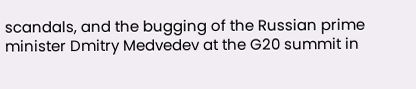scandals, and the bugging of the Russian prime minister Dmitry Medvedev at the G20 summit in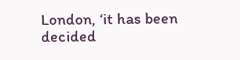London, ‘it has been decided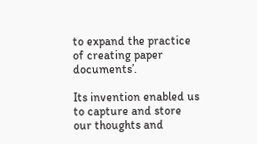to expand the practice of creating paper documents’.

Its invention enabled us to capture and store our thoughts and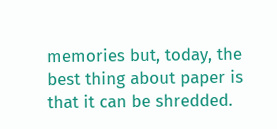memories but, today, the best thing about paper is that it can be shredded.